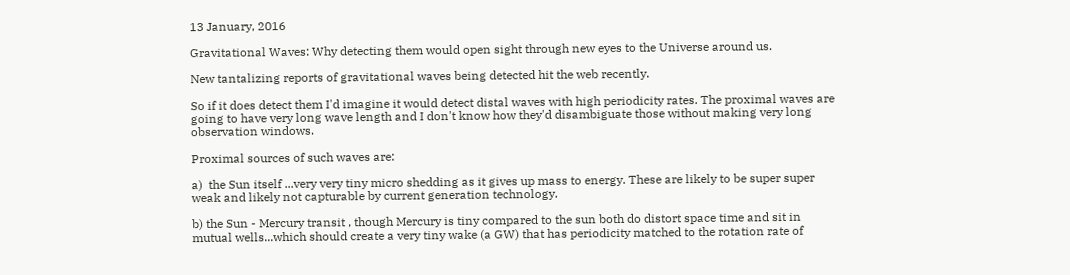13 January, 2016

Gravitational Waves: Why detecting them would open sight through new eyes to the Universe around us.

New tantalizing reports of gravitational waves being detected hit the web recently.

So if it does detect them I'd imagine it would detect distal waves with high periodicity rates. The proximal waves are going to have very long wave length and I don't know how they'd disambiguate those without making very long observation windows.

Proximal sources of such waves are:

a)  the Sun itself ...very very tiny micro shedding as it gives up mass to energy. These are likely to be super super weak and likely not capturable by current generation technology.

b) the Sun - Mercury transit , though Mercury is tiny compared to the sun both do distort space time and sit in mutual wells...which should create a very tiny wake (a GW) that has periodicity matched to the rotation rate of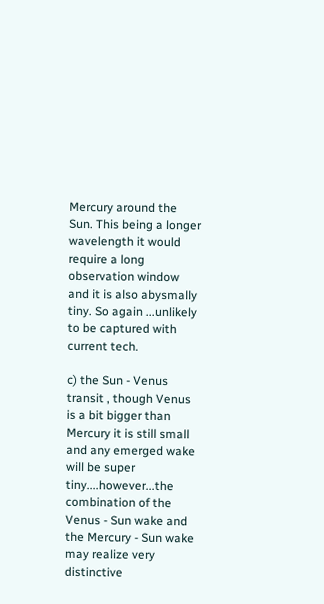Mercury around the Sun. This being a longer wavelength it would require a long observation window and it is also abysmally tiny. So again ...unlikely to be captured with current tech.

c) the Sun - Venus transit , though Venus is a bit bigger than Mercury it is still small and any emerged wake will be super tiny....however...the combination of the Venus - Sun wake and the Mercury - Sun wake may realize very distinctive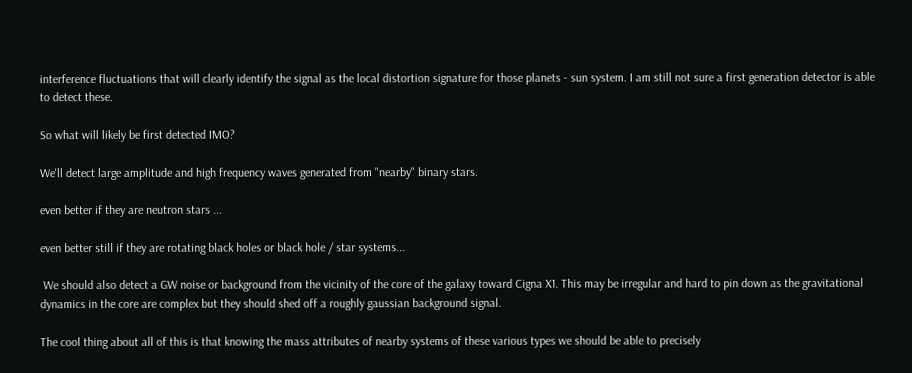interference fluctuations that will clearly identify the signal as the local distortion signature for those planets - sun system. I am still not sure a first generation detector is able to detect these.

So what will likely be first detected IMO?

We'll detect large amplitude and high frequency waves generated from "nearby" binary stars.

even better if they are neutron stars ...

even better still if they are rotating black holes or black hole / star systems...

 We should also detect a GW noise or background from the vicinity of the core of the galaxy toward Cigna X1. This may be irregular and hard to pin down as the gravitational dynamics in the core are complex but they should shed off a roughly gaussian background signal.

The cool thing about all of this is that knowing the mass attributes of nearby systems of these various types we should be able to precisely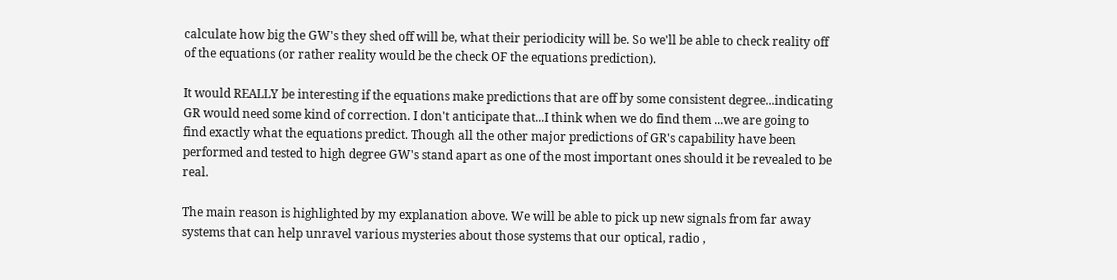calculate how big the GW's they shed off will be, what their periodicity will be. So we'll be able to check reality off of the equations (or rather reality would be the check OF the equations prediction).

It would REALLY be interesting if the equations make predictions that are off by some consistent degree...indicating GR would need some kind of correction. I don't anticipate that...I think when we do find them ...we are going to find exactly what the equations predict. Though all the other major predictions of GR's capability have been performed and tested to high degree GW's stand apart as one of the most important ones should it be revealed to be real.

The main reason is highlighted by my explanation above. We will be able to pick up new signals from far away systems that can help unravel various mysteries about those systems that our optical, radio ,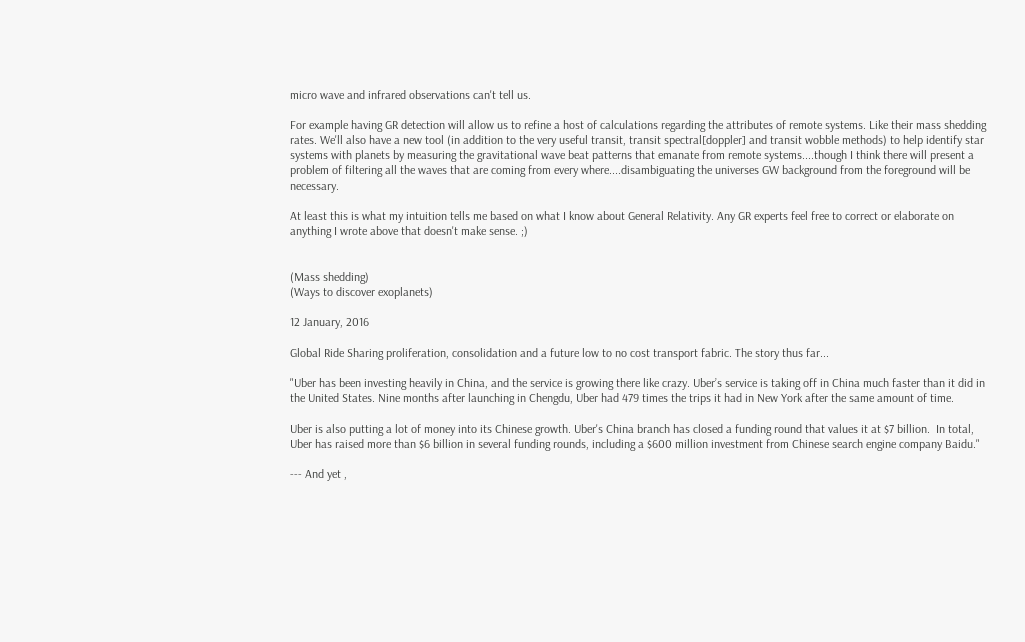micro wave and infrared observations can't tell us.

For example having GR detection will allow us to refine a host of calculations regarding the attributes of remote systems. Like their mass shedding rates. We'll also have a new tool (in addition to the very useful transit, transit spectral[doppler] and transit wobble methods) to help identify star systems with planets by measuring the gravitational wave beat patterns that emanate from remote systems....though I think there will present a problem of filtering all the waves that are coming from every where....disambiguating the universes GW background from the foreground will be necessary.

At least this is what my intuition tells me based on what I know about General Relativity. Any GR experts feel free to correct or elaborate on anything I wrote above that doesn't make sense. ;)


(Mass shedding)
(Ways to discover exoplanets)

12 January, 2016

Global Ride Sharing proliferation, consolidation and a future low to no cost transport fabric. The story thus far...

"Uber has been investing heavily in China, and the service is growing there like crazy. Uber’s service is taking off in China much faster than it did in the United States. Nine months after launching in Chengdu, Uber had 479 times the trips it had in New York after the same amount of time.

Uber is also putting a lot of money into its Chinese growth. Uber's China branch has closed a funding round that values it at $7 billion.  In total, Uber has raised more than $6 billion in several funding rounds, including a $600 million investment from Chinese search engine company Baidu."

--- And yet ,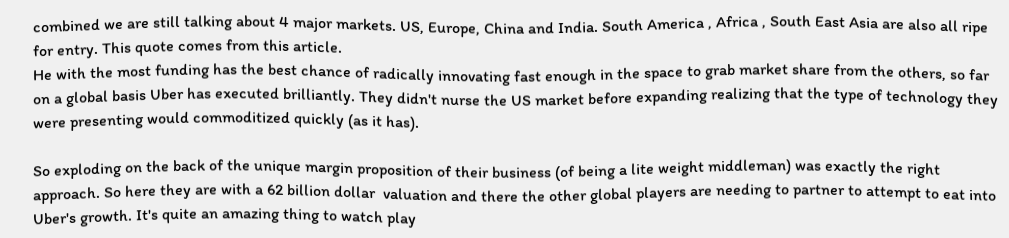combined we are still talking about 4 major markets. US, Europe, China and India. South America , Africa , South East Asia are also all ripe for entry. This quote comes from this article.
He with the most funding has the best chance of radically innovating fast enough in the space to grab market share from the others, so far on a global basis Uber has executed brilliantly. They didn't nurse the US market before expanding realizing that the type of technology they were presenting would commoditized quickly (as it has).

So exploding on the back of the unique margin proposition of their business (of being a lite weight middleman) was exactly the right approach. So here they are with a 62 billion dollar  valuation and there the other global players are needing to partner to attempt to eat into Uber's growth. It's quite an amazing thing to watch play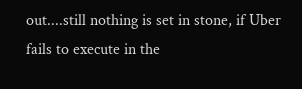out....still nothing is set in stone, if Uber fails to execute in the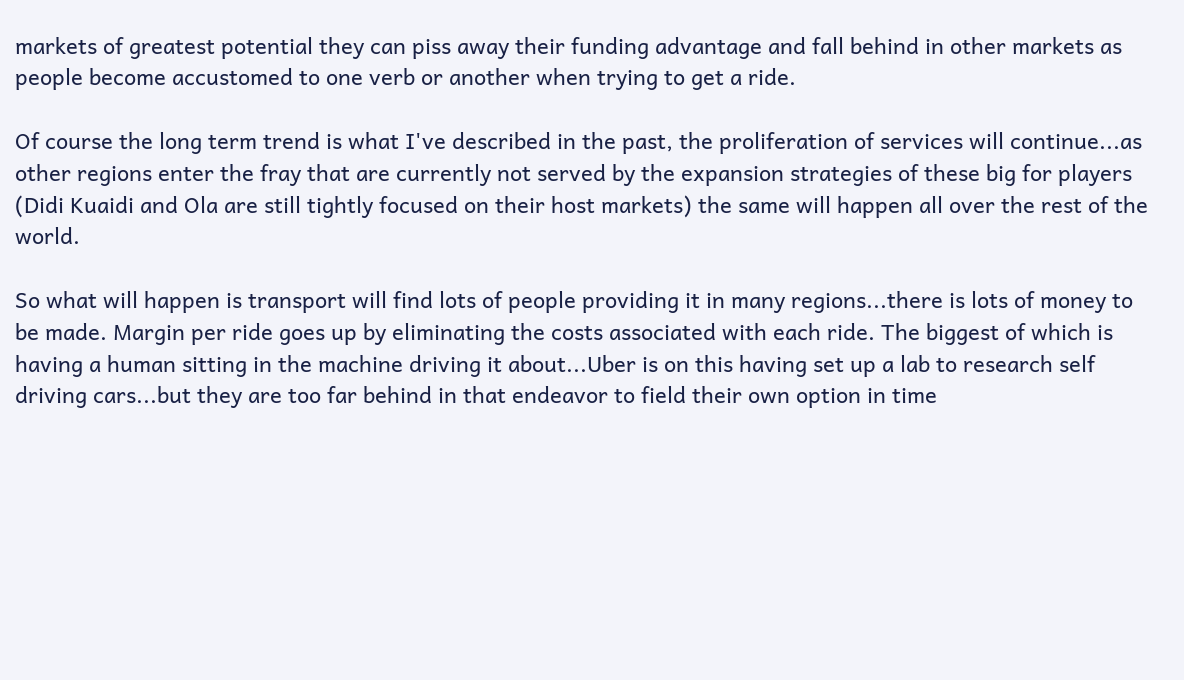markets of greatest potential they can piss away their funding advantage and fall behind in other markets as people become accustomed to one verb or another when trying to get a ride.

Of course the long term trend is what I've described in the past, the proliferation of services will continue...as other regions enter the fray that are currently not served by the expansion strategies of these big for players (Didi Kuaidi and Ola are still tightly focused on their host markets) the same will happen all over the rest of the world.

So what will happen is transport will find lots of people providing it in many regions...there is lots of money to be made. Margin per ride goes up by eliminating the costs associated with each ride. The biggest of which is having a human sitting in the machine driving it about...Uber is on this having set up a lab to research self driving cars...but they are too far behind in that endeavor to field their own option in time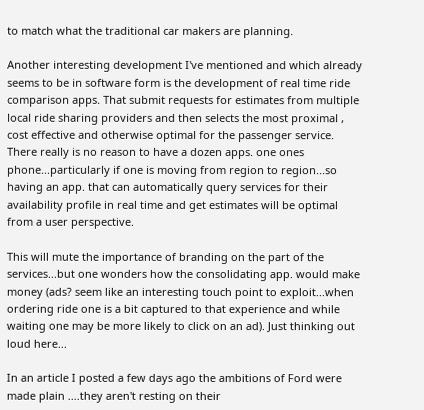to match what the traditional car makers are planning.

Another interesting development I've mentioned and which already seems to be in software form is the development of real time ride comparison apps. That submit requests for estimates from multiple local ride sharing providers and then selects the most proximal , cost effective and otherwise optimal for the passenger service. There really is no reason to have a dozen apps. one ones phone...particularly if one is moving from region to region...so having an app. that can automatically query services for their availability profile in real time and get estimates will be optimal from a user perspective.

This will mute the importance of branding on the part of the services...but one wonders how the consolidating app. would make money (ads? seem like an interesting touch point to exploit...when ordering ride one is a bit captured to that experience and while waiting one may be more likely to click on an ad). Just thinking out loud here...

In an article I posted a few days ago the ambitions of Ford were made plain ....they aren't resting on their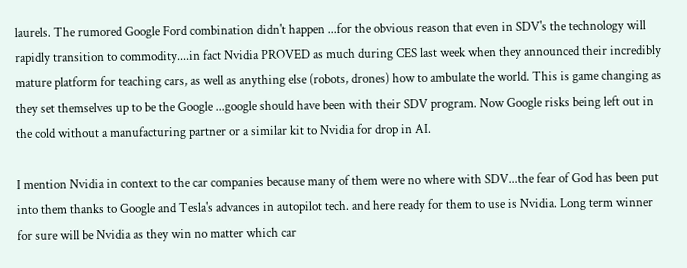laurels. The rumored Google Ford combination didn't happen ...for the obvious reason that even in SDV's the technology will rapidly transition to commodity....in fact Nvidia PROVED as much during CES last week when they announced their incredibly mature platform for teaching cars, as well as anything else (robots, drones) how to ambulate the world. This is game changing as they set themselves up to be the Google ...google should have been with their SDV program. Now Google risks being left out in the cold without a manufacturing partner or a similar kit to Nvidia for drop in AI.

I mention Nvidia in context to the car companies because many of them were no where with SDV...the fear of God has been put into them thanks to Google and Tesla's advances in autopilot tech. and here ready for them to use is Nvidia. Long term winner for sure will be Nvidia as they win no matter which car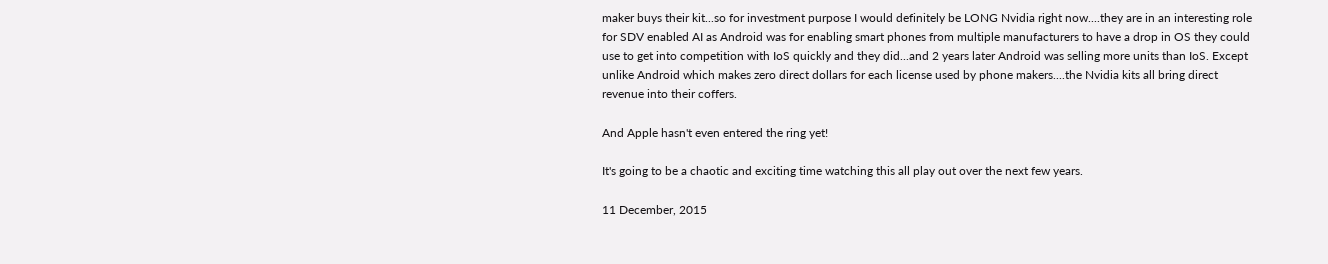maker buys their kit...so for investment purpose I would definitely be LONG Nvidia right now....they are in an interesting role for SDV enabled AI as Android was for enabling smart phones from multiple manufacturers to have a drop in OS they could use to get into competition with IoS quickly and they did...and 2 years later Android was selling more units than IoS. Except unlike Android which makes zero direct dollars for each license used by phone makers....the Nvidia kits all bring direct revenue into their coffers.

And Apple hasn't even entered the ring yet!

It's going to be a chaotic and exciting time watching this all play out over the next few years.

11 December, 2015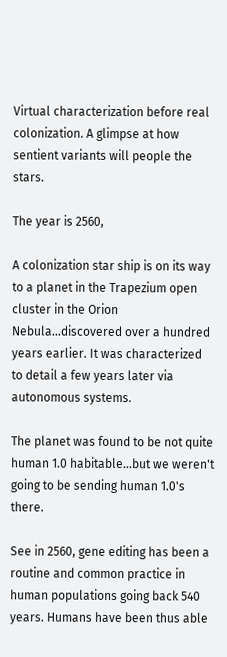Virtual characterization before real colonization. A glimpse at how sentient variants will people the stars.

The year is 2560,

A colonization star ship is on its way to a planet in the Trapezium open cluster in the Orion Nebula...discovered over a hundred years earlier. It was characterized to detail a few years later via autonomous systems.

The planet was found to be not quite human 1.0 habitable...but we weren't going to be sending human 1.0's there.

See in 2560, gene editing has been a routine and common practice in human populations going back 540 years. Humans have been thus able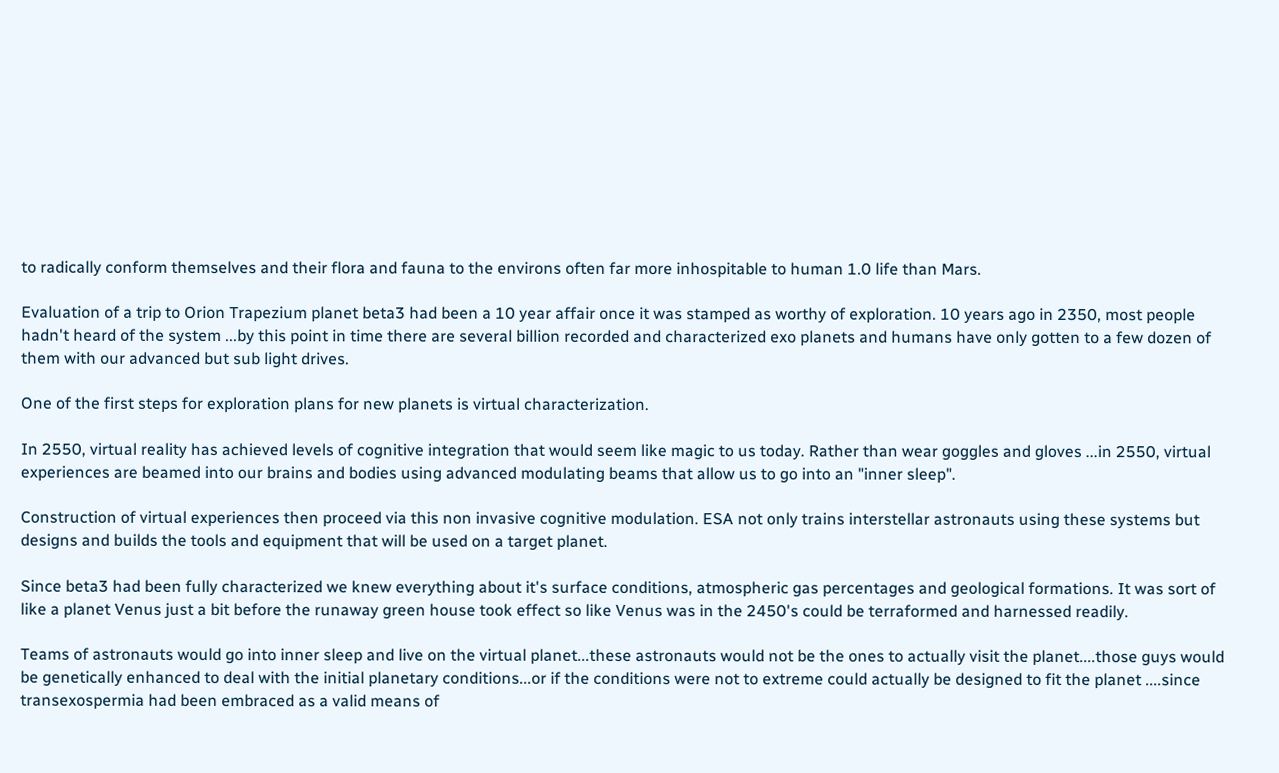to radically conform themselves and their flora and fauna to the environs often far more inhospitable to human 1.0 life than Mars.

Evaluation of a trip to Orion Trapezium planet beta3 had been a 10 year affair once it was stamped as worthy of exploration. 10 years ago in 2350, most people hadn't heard of the system ...by this point in time there are several billion recorded and characterized exo planets and humans have only gotten to a few dozen of them with our advanced but sub light drives.

One of the first steps for exploration plans for new planets is virtual characterization.

In 2550, virtual reality has achieved levels of cognitive integration that would seem like magic to us today. Rather than wear goggles and gloves ...in 2550, virtual experiences are beamed into our brains and bodies using advanced modulating beams that allow us to go into an "inner sleep".

Construction of virtual experiences then proceed via this non invasive cognitive modulation. ESA not only trains interstellar astronauts using these systems but designs and builds the tools and equipment that will be used on a target planet.

Since beta3 had been fully characterized we knew everything about it's surface conditions, atmospheric gas percentages and geological formations. It was sort of like a planet Venus just a bit before the runaway green house took effect so like Venus was in the 2450's could be terraformed and harnessed readily.

Teams of astronauts would go into inner sleep and live on the virtual planet...these astronauts would not be the ones to actually visit the planet....those guys would be genetically enhanced to deal with the initial planetary conditions...or if the conditions were not to extreme could actually be designed to fit the planet ....since transexospermia had been embraced as a valid means of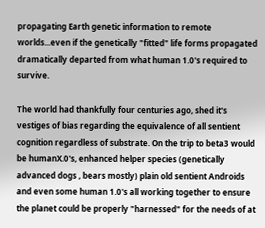propagating Earth genetic information to remote worlds...even if the genetically "fitted" life forms propagated dramatically departed from what human 1.0's required to survive.

The world had thankfully four centuries ago, shed it's vestiges of bias regarding the equivalence of all sentient cognition regardless of substrate. On the trip to beta3 would be humanX.0's, enhanced helper species (genetically advanced dogs , bears mostly) plain old sentient Androids and even some human 1.0's all working together to ensure the planet could be properly "harnessed" for the needs of at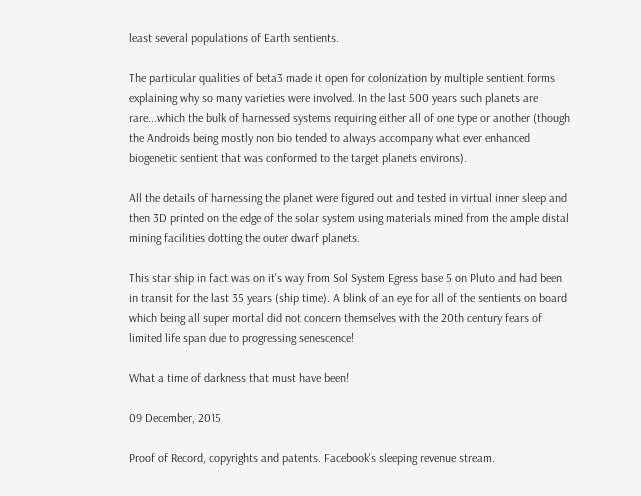least several populations of Earth sentients.

The particular qualities of beta3 made it open for colonization by multiple sentient forms explaining why so many varieties were involved. In the last 500 years such planets are rare...which the bulk of harnessed systems requiring either all of one type or another (though the Androids being mostly non bio tended to always accompany what ever enhanced biogenetic sentient that was conformed to the target planets environs).

All the details of harnessing the planet were figured out and tested in virtual inner sleep and then 3D printed on the edge of the solar system using materials mined from the ample distal mining facilities dotting the outer dwarf planets.

This star ship in fact was on it's way from Sol System Egress base 5 on Pluto and had been in transit for the last 35 years (ship time). A blink of an eye for all of the sentients on board which being all super mortal did not concern themselves with the 20th century fears of limited life span due to progressing senescence!

What a time of darkness that must have been!

09 December, 2015

Proof of Record, copyrights and patents. Facebook's sleeping revenue stream.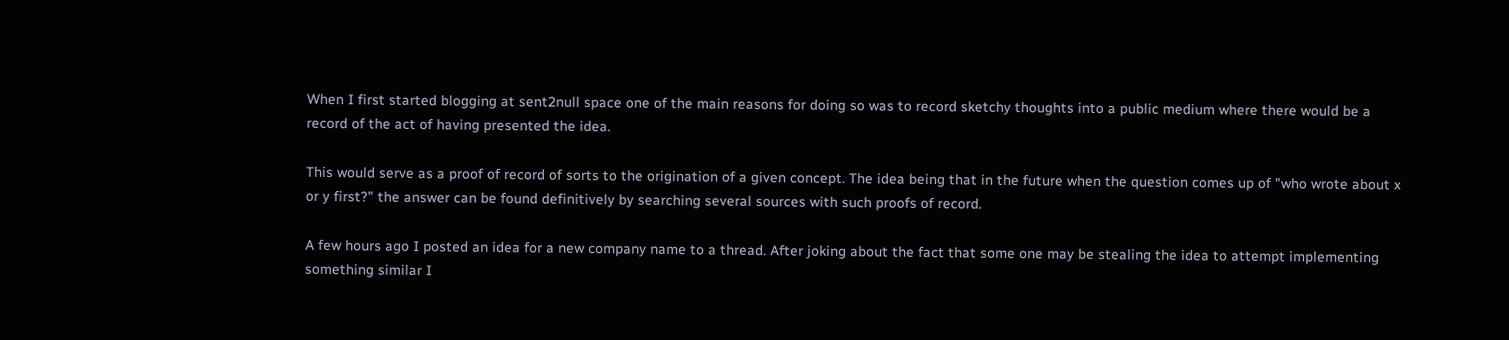When I first started blogging at sent2null space one of the main reasons for doing so was to record sketchy thoughts into a public medium where there would be a record of the act of having presented the idea.

This would serve as a proof of record of sorts to the origination of a given concept. The idea being that in the future when the question comes up of "who wrote about x or y first?" the answer can be found definitively by searching several sources with such proofs of record.

A few hours ago I posted an idea for a new company name to a thread. After joking about the fact that some one may be stealing the idea to attempt implementing something similar I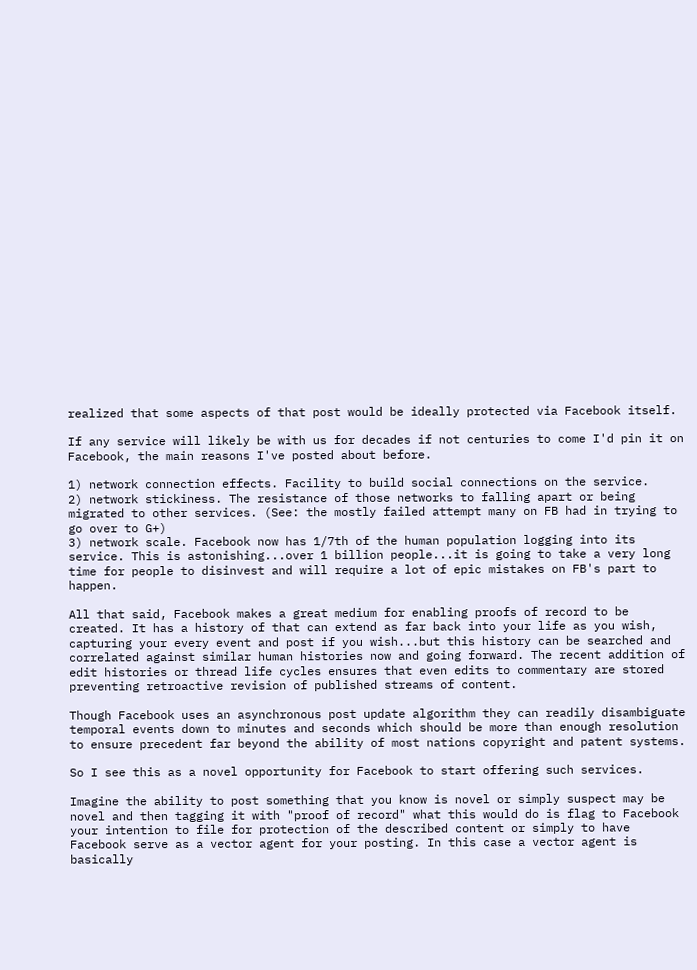realized that some aspects of that post would be ideally protected via Facebook itself.

If any service will likely be with us for decades if not centuries to come I'd pin it on Facebook, the main reasons I've posted about before.

1) network connection effects. Facility to build social connections on the service.
2) network stickiness. The resistance of those networks to falling apart or being migrated to other services. (See: the mostly failed attempt many on FB had in trying to go over to G+)
3) network scale. Facebook now has 1/7th of the human population logging into its service. This is astonishing...over 1 billion people...it is going to take a very long time for people to disinvest and will require a lot of epic mistakes on FB's part to happen.

All that said, Facebook makes a great medium for enabling proofs of record to be created. It has a history of that can extend as far back into your life as you wish, capturing your every event and post if you wish...but this history can be searched and correlated against similar human histories now and going forward. The recent addition of edit histories or thread life cycles ensures that even edits to commentary are stored preventing retroactive revision of published streams of content.

Though Facebook uses an asynchronous post update algorithm they can readily disambiguate temporal events down to minutes and seconds which should be more than enough resolution to ensure precedent far beyond the ability of most nations copyright and patent systems.

So I see this as a novel opportunity for Facebook to start offering such services.

Imagine the ability to post something that you know is novel or simply suspect may be novel and then tagging it with "proof of record" what this would do is flag to Facebook your intention to file for protection of the described content or simply to have Facebook serve as a vector agent for your posting. In this case a vector agent is basically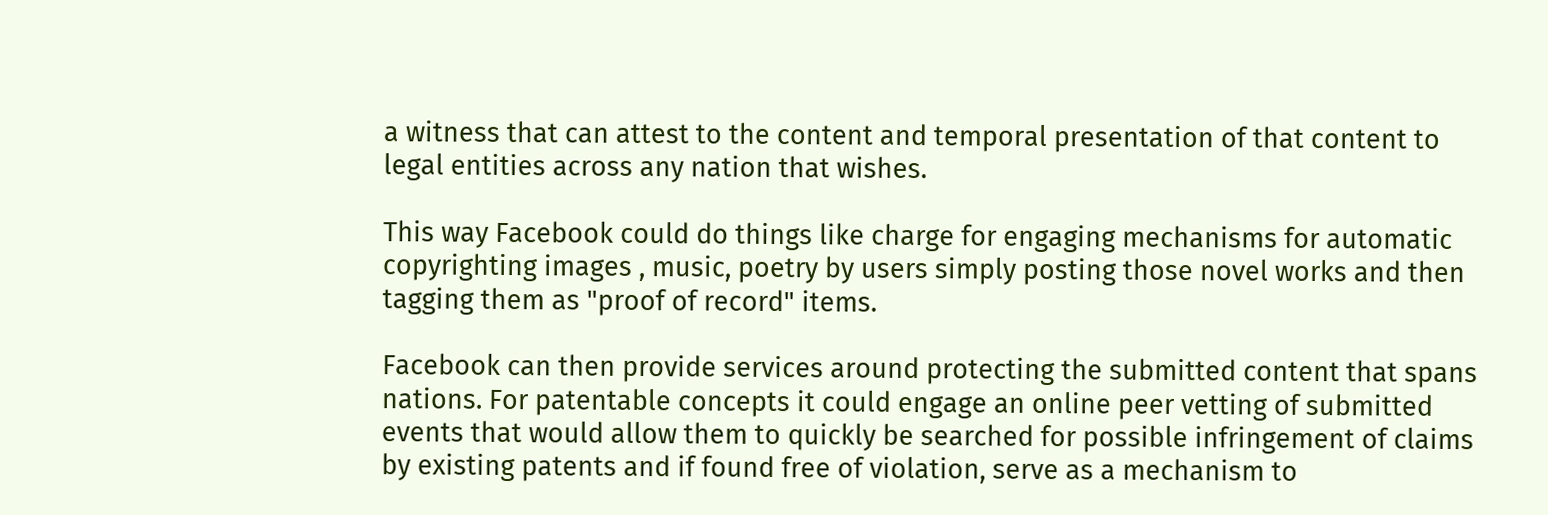a witness that can attest to the content and temporal presentation of that content to legal entities across any nation that wishes.

This way Facebook could do things like charge for engaging mechanisms for automatic copyrighting images , music, poetry by users simply posting those novel works and then tagging them as "proof of record" items.

Facebook can then provide services around protecting the submitted content that spans nations. For patentable concepts it could engage an online peer vetting of submitted events that would allow them to quickly be searched for possible infringement of claims by existing patents and if found free of violation, serve as a mechanism to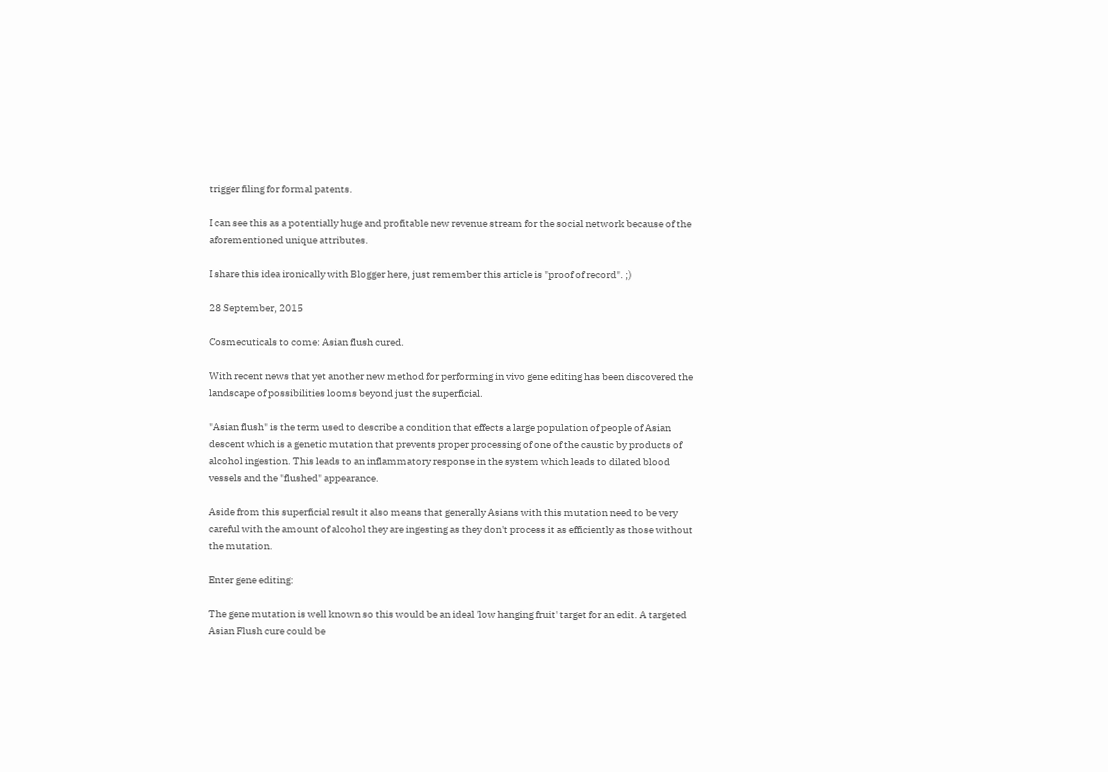trigger filing for formal patents.

I can see this as a potentially huge and profitable new revenue stream for the social network because of the aforementioned unique attributes.

I share this idea ironically with Blogger here, just remember this article is "proof of record". ;)

28 September, 2015

Cosmecuticals to come: Asian flush cured.

With recent news that yet another new method for performing in vivo gene editing has been discovered the landscape of possibilities looms beyond just the superficial.

"Asian flush" is the term used to describe a condition that effects a large population of people of Asian descent which is a genetic mutation that prevents proper processing of one of the caustic by products of alcohol ingestion. This leads to an inflammatory response in the system which leads to dilated blood vessels and the "flushed" appearance.

Aside from this superficial result it also means that generally Asians with this mutation need to be very careful with the amount of alcohol they are ingesting as they don't process it as efficiently as those without the mutation.

Enter gene editing:

The gene mutation is well known so this would be an ideal 'low hanging fruit' target for an edit. A targeted Asian Flush cure could be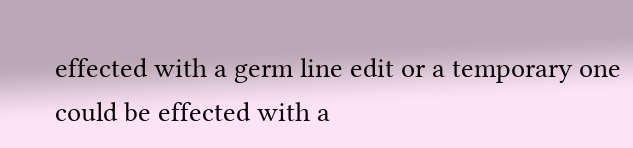effected with a germ line edit or a temporary one could be effected with a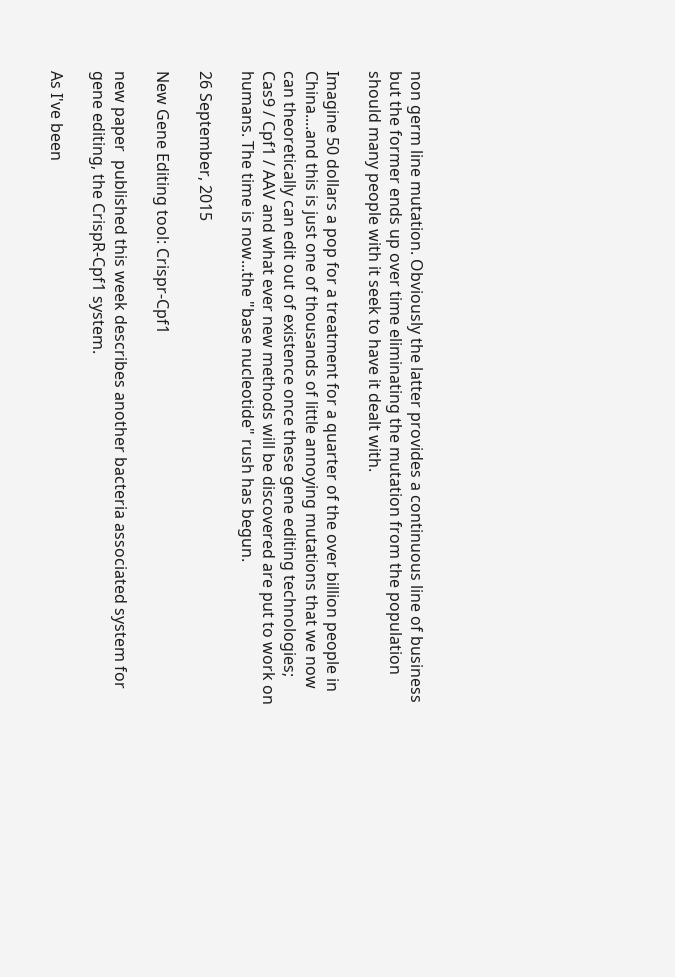non germ line mutation. Obviously the latter provides a continuous line of business but the former ends up over time eliminating the mutation from the population should many people with it seek to have it dealt with.

Imagine 50 dollars a pop for a treatment for a quarter of the over billion people in China....and this is just one of thousands of little annoying mutations that we now can theoretically can edit out of existence once these gene editing technologies; Cas9 / Cpf1 / AAV and what ever new methods will be discovered are put to work on humans. The time is now...the "base nucleotide" rush has begun.

26 September, 2015

New Gene Editing tool: Crispr-Cpf1

new paper  published this week describes another bacteria associated system for gene editing, the CrispR-Cpf1 system.

As I've been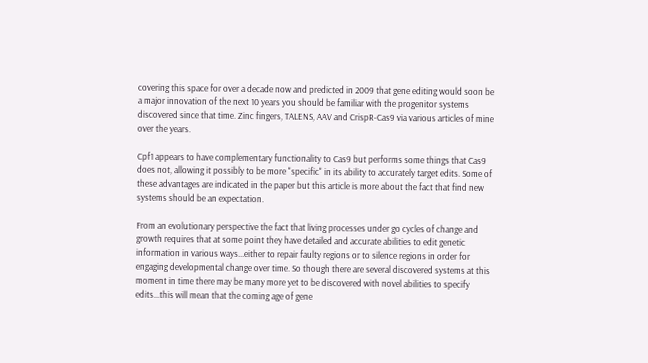covering this space for over a decade now and predicted in 2009 that gene editing would soon be a major innovation of the next 10 years you should be familiar with the progenitor systems discovered since that time. Zinc fingers, TALENS, AAV and CrispR-Cas9 via various articles of mine over the years.

Cpf1 appears to have complementary functionality to Cas9 but performs some things that Cas9 does not, allowing it possibly to be more "specific" in its ability to accurately target edits. Some of these advantages are indicated in the paper but this article is more about the fact that find new systems should be an expectation.

From an evolutionary perspective the fact that living processes under go cycles of change and growth requires that at some point they have detailed and accurate abilities to edit genetic information in various ways...either to repair faulty regions or to silence regions in order for engaging developmental change over time. So though there are several discovered systems at this moment in time there may be many more yet to be discovered with novel abilities to specify edits...this will mean that the coming age of gene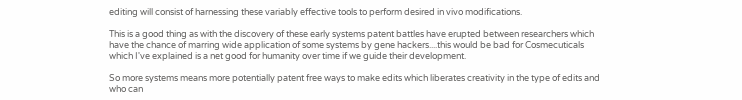editing will consist of harnessing these variably effective tools to perform desired in vivo modifications.

This is a good thing as with the discovery of these early systems patent battles have erupted between researchers which have the chance of marring wide application of some systems by gene hackers....this would be bad for Cosmecuticals which I've explained is a net good for humanity over time if we guide their development.

So more systems means more potentially patent free ways to make edits which liberates creativity in the type of edits and who can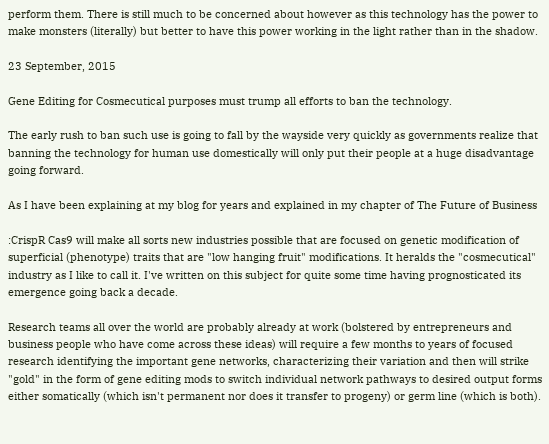perform them. There is still much to be concerned about however as this technology has the power to make monsters (literally) but better to have this power working in the light rather than in the shadow.

23 September, 2015

Gene Editing for Cosmecutical purposes must trump all efforts to ban the technology.

The early rush to ban such use is going to fall by the wayside very quickly as governments realize that banning the technology for human use domestically will only put their people at a huge disadvantage going forward.

As I have been explaining at my blog for years and explained in my chapter of The Future of Business

:CrispR Cas9 will make all sorts new industries possible that are focused on genetic modification of superficial (phenotype) traits that are "low hanging fruit" modifications. It heralds the "cosmecutical" industry as I like to call it. I've written on this subject for quite some time having prognosticated its emergence going back a decade.

Research teams all over the world are probably already at work (bolstered by entrepreneurs and business people who have come across these ideas) will require a few months to years of focused research identifying the important gene networks, characterizing their variation and then will strike "gold" in the form of gene editing mods to switch individual network pathways to desired output forms either somatically (which isn't permanent nor does it transfer to progeny) or germ line (which is both).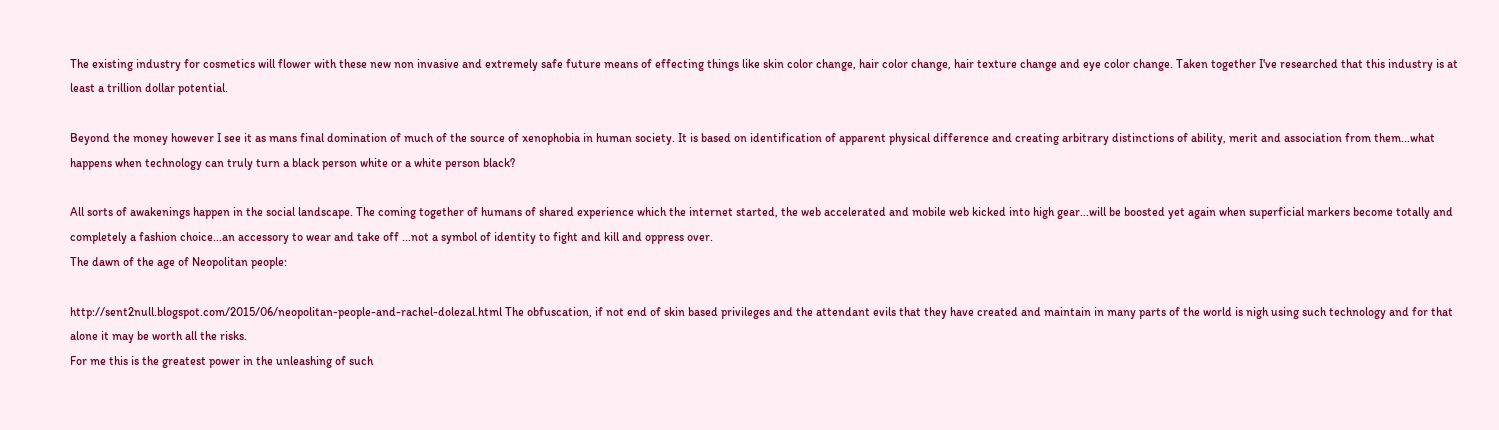The existing industry for cosmetics will flower with these new non invasive and extremely safe future means of effecting things like skin color change, hair color change, hair texture change and eye color change. Taken together I've researched that this industry is at least a trillion dollar potential.

Beyond the money however I see it as mans final domination of much of the source of xenophobia in human society. It is based on identification of apparent physical difference and creating arbitrary distinctions of ability, merit and association from them...what happens when technology can truly turn a black person white or a white person black?

All sorts of awakenings happen in the social landscape. The coming together of humans of shared experience which the internet started, the web accelerated and mobile web kicked into high gear...will be boosted yet again when superficial markers become totally and completely a fashion choice...an accessory to wear and take off ...not a symbol of identity to fight and kill and oppress over.
The dawn of the age of Neopolitan people:

http://sent2null.blogspot.com/2015/06/neopolitan-people-and-rachel-dolezal.html The obfuscation, if not end of skin based privileges and the attendant evils that they have created and maintain in many parts of the world is nigh using such technology and for that alone it may be worth all the risks.
For me this is the greatest power in the unleashing of such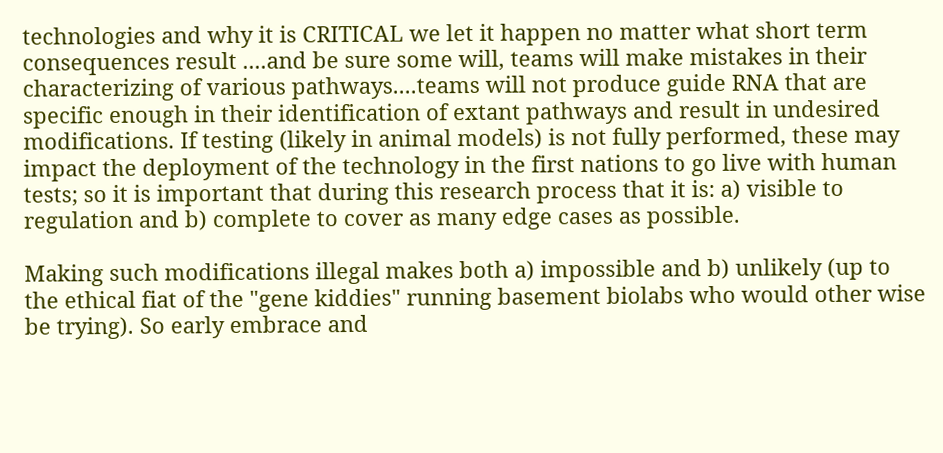technologies and why it is CRITICAL we let it happen no matter what short term consequences result ....and be sure some will, teams will make mistakes in their characterizing of various pathways....teams will not produce guide RNA that are specific enough in their identification of extant pathways and result in undesired modifications. If testing (likely in animal models) is not fully performed, these may impact the deployment of the technology in the first nations to go live with human tests; so it is important that during this research process that it is: a) visible to regulation and b) complete to cover as many edge cases as possible.

Making such modifications illegal makes both a) impossible and b) unlikely (up to the ethical fiat of the "gene kiddies" running basement biolabs who would other wise be trying). So early embrace and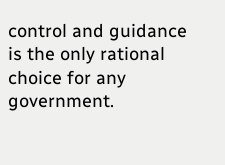control and guidance is the only rational choice for any government.